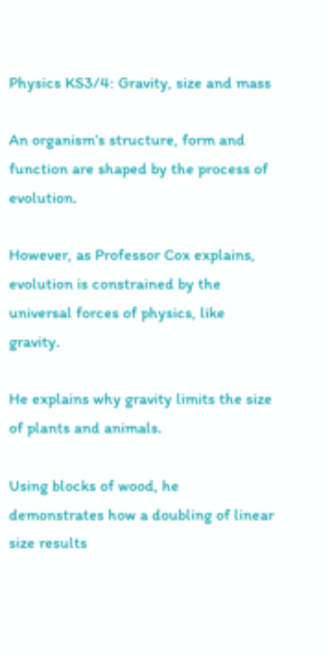Physics KS3/4: Gravity, size and mass

An organism’s structure, form and function are shaped by the process of evolution.

However, as Professor Cox explains, evolution is constrained by the universal forces of physics, like gravity.

He explains why gravity limits the size of plants and animals.

Using blocks of wood, he demonstrates how a doubling of linear size results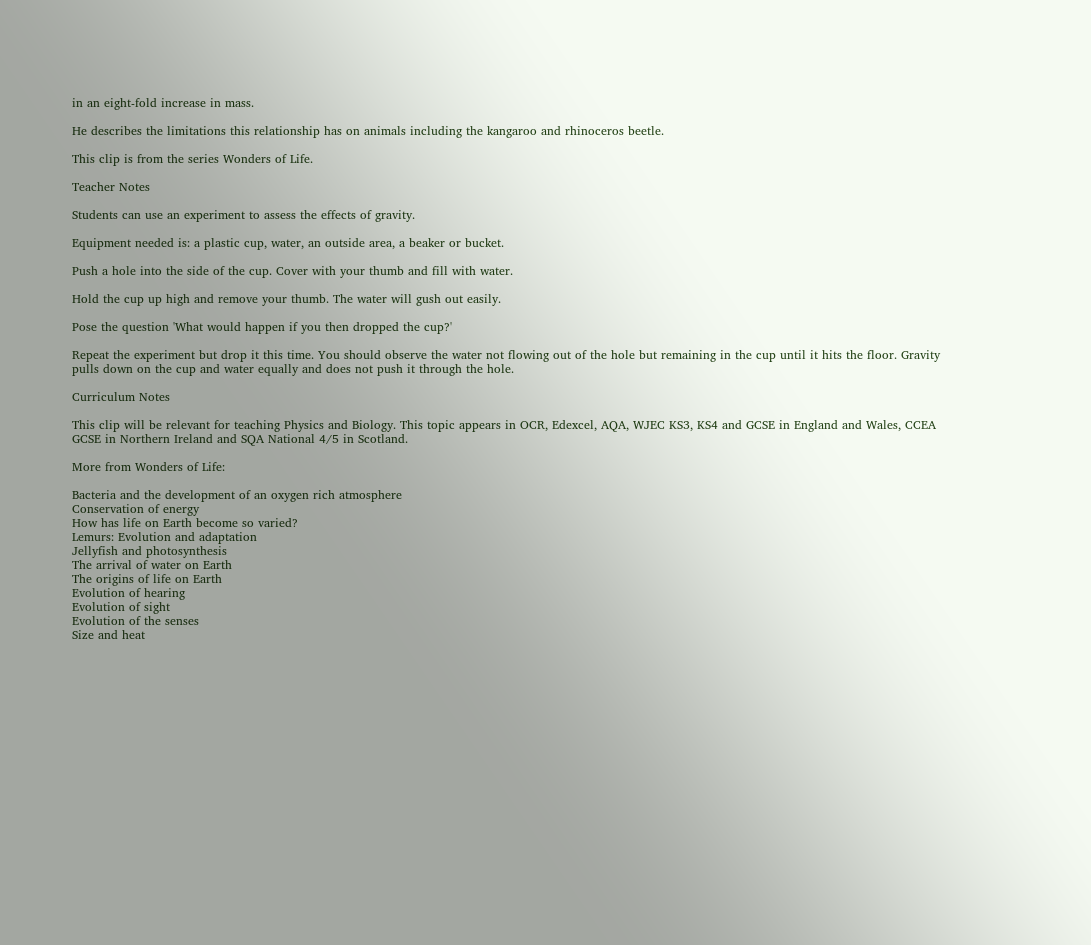in an eight-fold increase in mass.

He describes the limitations this relationship has on animals including the kangaroo and rhinoceros beetle.

This clip is from the series Wonders of Life.

Teacher Notes

Students can use an experiment to assess the effects of gravity.

Equipment needed is: a plastic cup, water, an outside area, a beaker or bucket.

Push a hole into the side of the cup. Cover with your thumb and fill with water.

Hold the cup up high and remove your thumb. The water will gush out easily.

Pose the question 'What would happen if you then dropped the cup?'

Repeat the experiment but drop it this time. You should observe the water not flowing out of the hole but remaining in the cup until it hits the floor. Gravity pulls down on the cup and water equally and does not push it through the hole.

Curriculum Notes

This clip will be relevant for teaching Physics and Biology. This topic appears in OCR, Edexcel, AQA, WJEC KS3, KS4 and GCSE in England and Wales, CCEA GCSE in Northern Ireland and SQA National 4/5 in Scotland.

More from Wonders of Life:

Bacteria and the development of an oxygen rich atmosphere
Conservation of energy
How has life on Earth become so varied?
Lemurs: Evolution and adaptation
Jellyfish and photosynthesis
The arrival of water on Earth
The origins of life on Earth
Evolution of hearing
Evolution of sight
Evolution of the senses
Size and heat